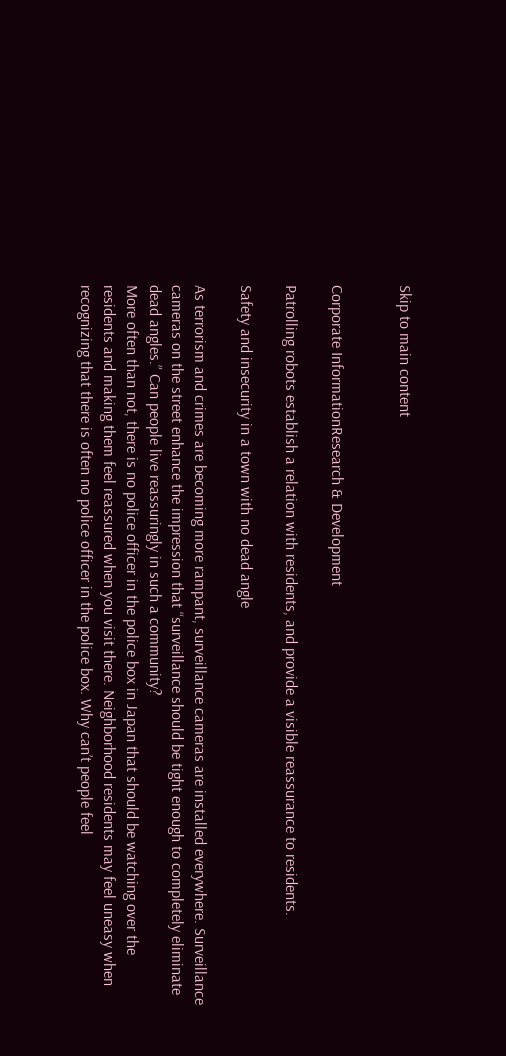Skip to main content


Corporate InformationResearch & Development

Patrolling robots establish a relation with residents, and provide a visible reassurance to residents.

Safety and insecurity in a town with no dead angle

As terrorism and crimes are becoming more rampant, surveillance cameras are installed everywhere. Surveillance cameras on the street enhance the impression that “surveillance should be tight enough to completely eliminate dead angles.” Can people live reassuringly in such a community?
More often than not, there is no police officer in the police box in Japan that should be watching over the residents and making them feel reassured when you visit there. Neighborhood residents may feel uneasy when recognizing that there is often no police officer in the police box. Why can’t people feel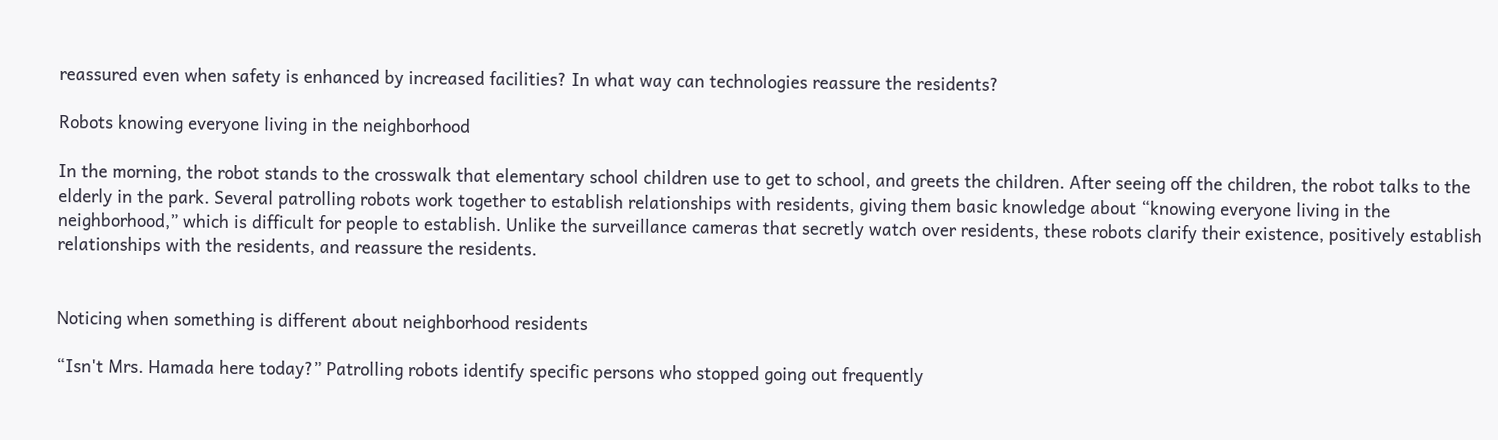reassured even when safety is enhanced by increased facilities? In what way can technologies reassure the residents?

Robots knowing everyone living in the neighborhood

In the morning, the robot stands to the crosswalk that elementary school children use to get to school, and greets the children. After seeing off the children, the robot talks to the elderly in the park. Several patrolling robots work together to establish relationships with residents, giving them basic knowledge about “knowing everyone living in the neighborhood,” which is difficult for people to establish. Unlike the surveillance cameras that secretly watch over residents, these robots clarify their existence, positively establish relationships with the residents, and reassure the residents.


Noticing when something is different about neighborhood residents

“Isn't Mrs. Hamada here today?” Patrolling robots identify specific persons who stopped going out frequently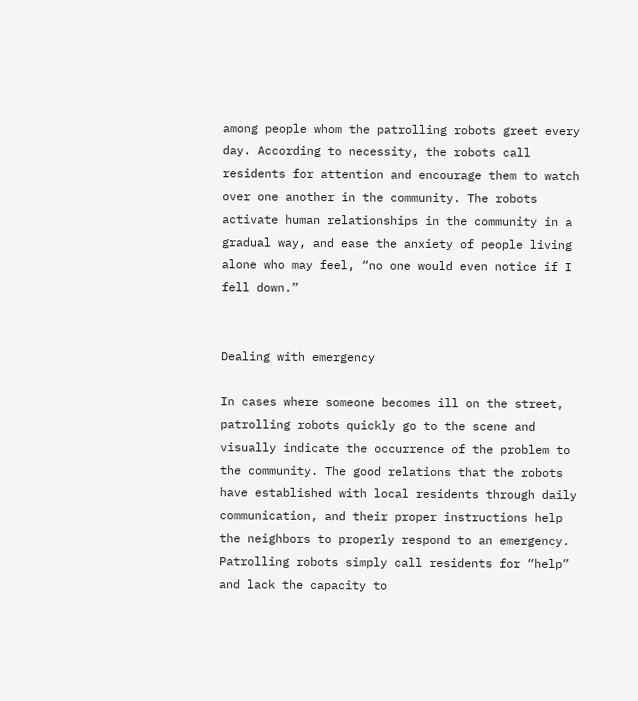among people whom the patrolling robots greet every day. According to necessity, the robots call residents for attention and encourage them to watch over one another in the community. The robots activate human relationships in the community in a gradual way, and ease the anxiety of people living alone who may feel, “no one would even notice if I fell down.”


Dealing with emergency

In cases where someone becomes ill on the street, patrolling robots quickly go to the scene and visually indicate the occurrence of the problem to the community. The good relations that the robots have established with local residents through daily communication, and their proper instructions help the neighbors to properly respond to an emergency. Patrolling robots simply call residents for “help” and lack the capacity to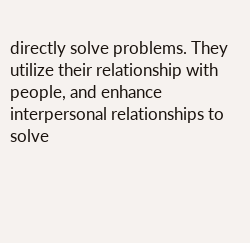directly solve problems. They utilize their relationship with people, and enhance interpersonal relationships to solve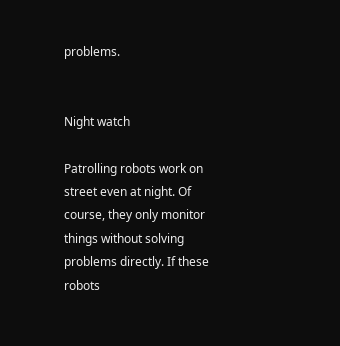problems.


Night watch

Patrolling robots work on street even at night. Of course, they only monitor things without solving problems directly. If these robots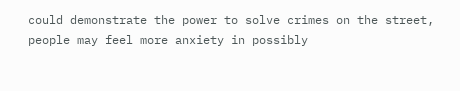could demonstrate the power to solve crimes on the street, people may feel more anxiety in possibly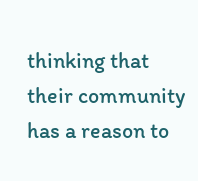thinking that their community has a reason to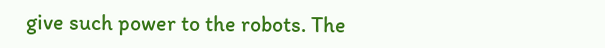give such power to the robots. The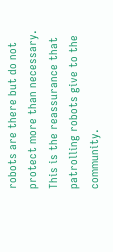robots are there but do not protect more than necessary. This is the reassurance that patrolling robots give to the community.